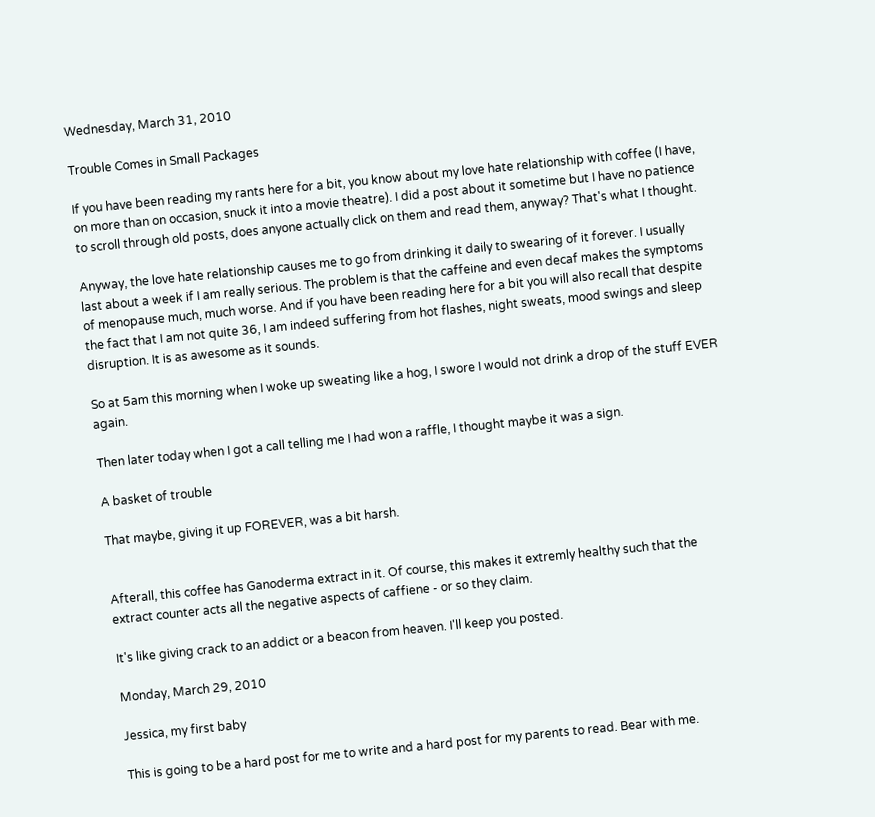Wednesday, March 31, 2010

Trouble Comes in Small Packages

If you have been reading my rants here for a bit, you know about my love hate relationship with coffee (I have, on more than on occasion, snuck it into a movie theatre). I did a post about it sometime but I have no patience to scroll through old posts, does anyone actually click on them and read them, anyway? That's what I thought.

Anyway, the love hate relationship causes me to go from drinking it daily to swearing of it forever. I usually last about a week if I am really serious. The problem is that the caffeine and even decaf makes the symptoms of menopause much, much worse. And if you have been reading here for a bit you will also recall that despite the fact that I am not quite 36, I am indeed suffering from hot flashes, night sweats, mood swings and sleep disruption. It is as awesome as it sounds.

So at 5am this morning when I woke up sweating like a hog, I swore I would not drink a drop of the stuff EVER again.

Then later today when I got a call telling me I had won a raffle, I thought maybe it was a sign.

A basket of trouble

That maybe, giving it up FOREVER, was a bit harsh.


Afterall, this coffee has Ganoderma extract in it. Of course, this makes it extremly healthy such that the extract counter acts all the negative aspects of caffiene - or so they claim.

It's like giving crack to an addict or a beacon from heaven. I'll keep you posted.

Monday, March 29, 2010

Jessica, my first baby

This is going to be a hard post for me to write and a hard post for my parents to read. Bear with me.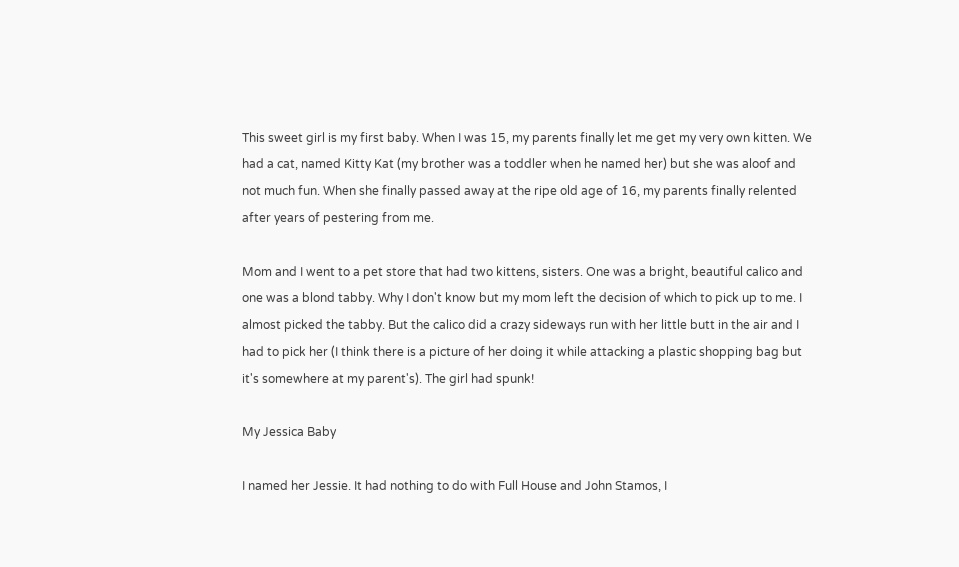This sweet girl is my first baby. When I was 15, my parents finally let me get my very own kitten. We had a cat, named Kitty Kat (my brother was a toddler when he named her) but she was aloof and not much fun. When she finally passed away at the ripe old age of 16, my parents finally relented after years of pestering from me.

Mom and I went to a pet store that had two kittens, sisters. One was a bright, beautiful calico and one was a blond tabby. Why I don't know but my mom left the decision of which to pick up to me. I almost picked the tabby. But the calico did a crazy sideways run with her little butt in the air and I had to pick her (I think there is a picture of her doing it while attacking a plastic shopping bag but it's somewhere at my parent's). The girl had spunk!

My Jessica Baby

I named her Jessie. It had nothing to do with Full House and John Stamos, I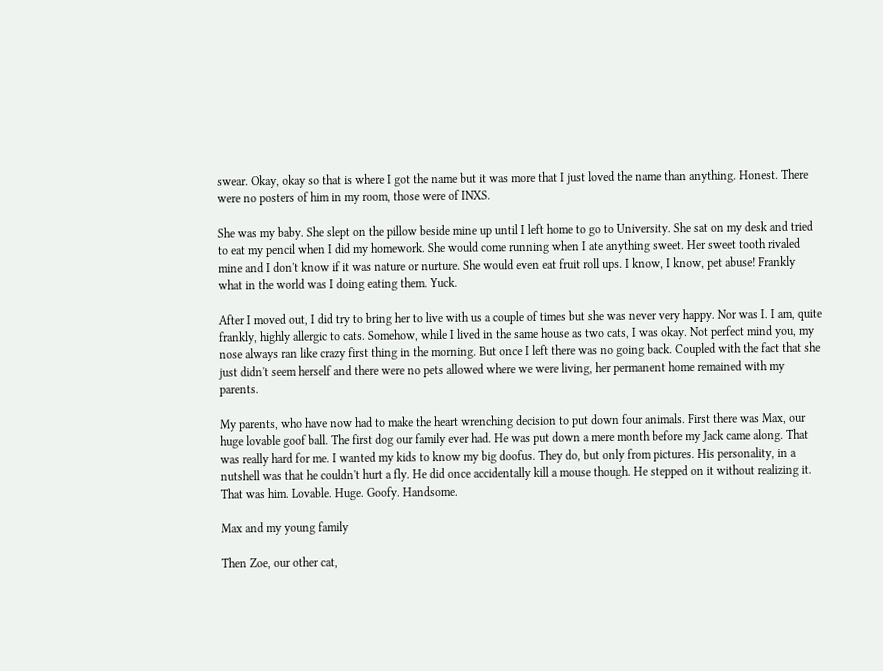swear. Okay, okay so that is where I got the name but it was more that I just loved the name than anything. Honest. There were no posters of him in my room, those were of INXS.

She was my baby. She slept on the pillow beside mine up until I left home to go to University. She sat on my desk and tried to eat my pencil when I did my homework. She would come running when I ate anything sweet. Her sweet tooth rivaled mine and I don't know if it was nature or nurture. She would even eat fruit roll ups. I know, I know, pet abuse! Frankly what in the world was I doing eating them. Yuck.

After I moved out, I did try to bring her to live with us a couple of times but she was never very happy. Nor was I. I am, quite frankly, highly allergic to cats. Somehow, while I lived in the same house as two cats, I was okay. Not perfect mind you, my nose always ran like crazy first thing in the morning. But once I left there was no going back. Coupled with the fact that she just didn't seem herself and there were no pets allowed where we were living, her permanent home remained with my parents.

My parents, who have now had to make the heart wrenching decision to put down four animals. First there was Max, our huge lovable goof ball. The first dog our family ever had. He was put down a mere month before my Jack came along. That was really hard for me. I wanted my kids to know my big doofus. They do, but only from pictures. His personality, in a nutshell was that he couldn't hurt a fly. He did once accidentally kill a mouse though. He stepped on it without realizing it. That was him. Lovable. Huge. Goofy. Handsome.

Max and my young family

Then Zoe, our other cat,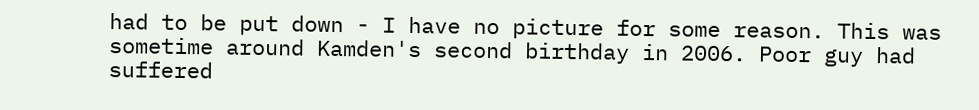had to be put down - I have no picture for some reason. This was sometime around Kamden's second birthday in 2006. Poor guy had suffered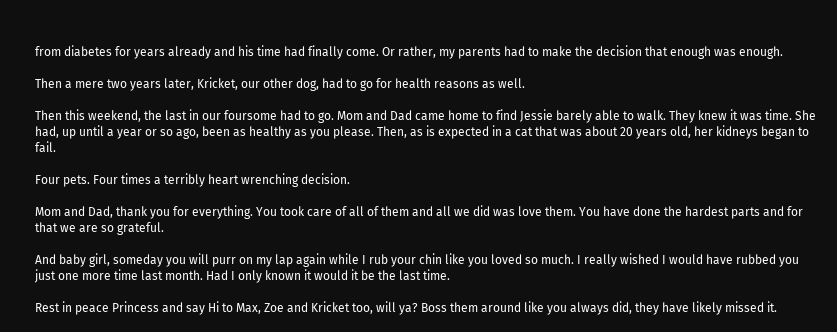from diabetes for years already and his time had finally come. Or rather, my parents had to make the decision that enough was enough.

Then a mere two years later, Kricket, our other dog, had to go for health reasons as well.

Then this weekend, the last in our foursome had to go. Mom and Dad came home to find Jessie barely able to walk. They knew it was time. She had, up until a year or so ago, been as healthy as you please. Then, as is expected in a cat that was about 20 years old, her kidneys began to fail.

Four pets. Four times a terribly heart wrenching decision.

Mom and Dad, thank you for everything. You took care of all of them and all we did was love them. You have done the hardest parts and for that we are so grateful.

And baby girl, someday you will purr on my lap again while I rub your chin like you loved so much. I really wished I would have rubbed you just one more time last month. Had I only known it would it be the last time.

Rest in peace Princess and say Hi to Max, Zoe and Kricket too, will ya? Boss them around like you always did, they have likely missed it.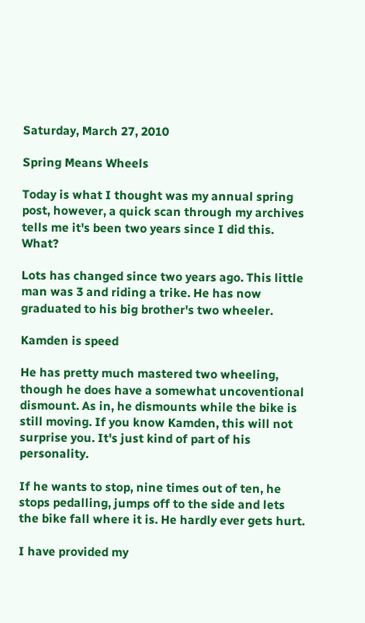Saturday, March 27, 2010

Spring Means Wheels

Today is what I thought was my annual spring post, however, a quick scan through my archives tells me it's been two years since I did this. What?

Lots has changed since two years ago. This little man was 3 and riding a trike. He has now graduated to his big brother's two wheeler.

Kamden is speed

He has pretty much mastered two wheeling, though he does have a somewhat uncoventional dismount. As in, he dismounts while the bike is still moving. If you know Kamden, this will not surprise you. It's just kind of part of his personality.

If he wants to stop, nine times out of ten, he stops pedalling, jumps off to the side and lets the bike fall where it is. He hardly ever gets hurt.

I have provided my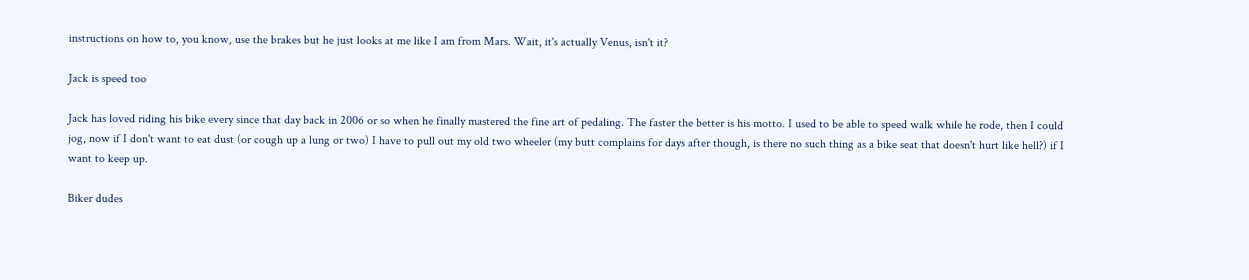instructions on how to, you know, use the brakes but he just looks at me like I am from Mars. Wait, it's actually Venus, isn't it?

Jack is speed too

Jack has loved riding his bike every since that day back in 2006 or so when he finally mastered the fine art of pedaling. The faster the better is his motto. I used to be able to speed walk while he rode, then I could jog, now if I don't want to eat dust (or cough up a lung or two) I have to pull out my old two wheeler (my butt complains for days after though, is there no such thing as a bike seat that doesn't hurt like hell?) if I want to keep up.

Biker dudes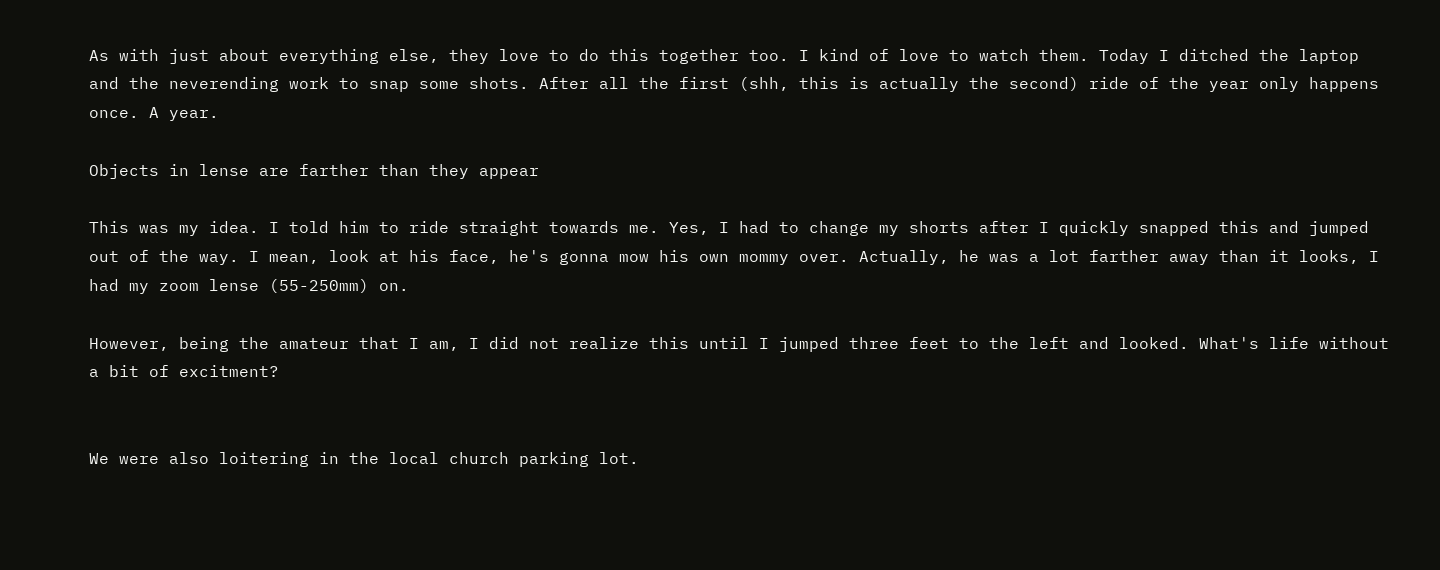As with just about everything else, they love to do this together too. I kind of love to watch them. Today I ditched the laptop and the neverending work to snap some shots. After all the first (shh, this is actually the second) ride of the year only happens once. A year.

Objects in lense are farther than they appear

This was my idea. I told him to ride straight towards me. Yes, I had to change my shorts after I quickly snapped this and jumped out of the way. I mean, look at his face, he's gonna mow his own mommy over. Actually, he was a lot farther away than it looks, I had my zoom lense (55-250mm) on.

However, being the amateur that I am, I did not realize this until I jumped three feet to the left and looked. What's life without a bit of excitment?


We were also loitering in the local church parking lot.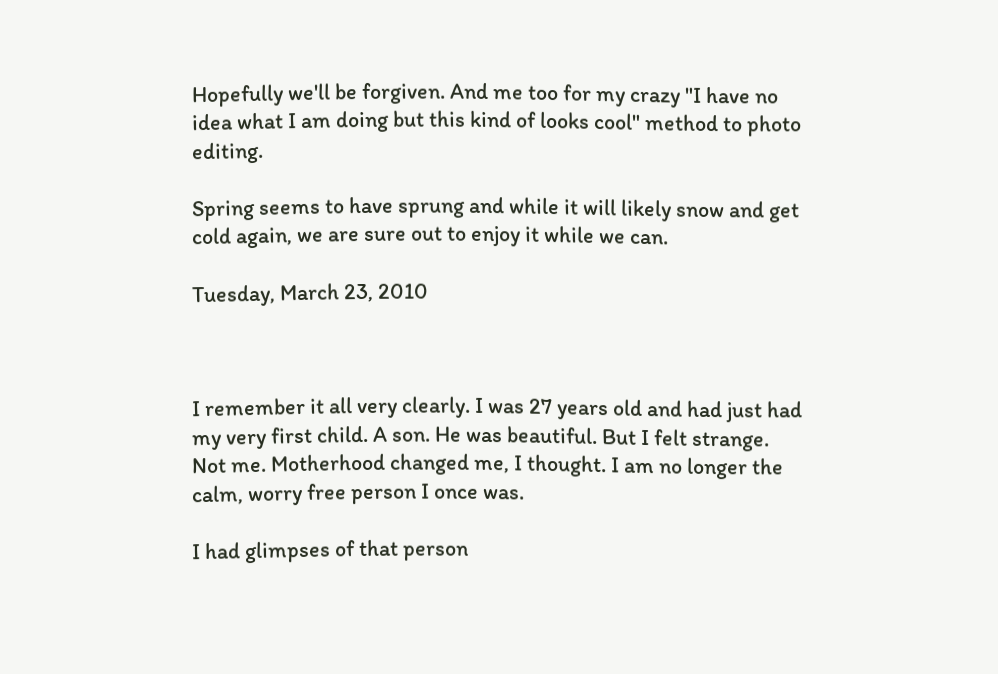Hopefully we'll be forgiven. And me too for my crazy "I have no idea what I am doing but this kind of looks cool" method to photo editing.

Spring seems to have sprung and while it will likely snow and get cold again, we are sure out to enjoy it while we can.

Tuesday, March 23, 2010



I remember it all very clearly. I was 27 years old and had just had my very first child. A son. He was beautiful. But I felt strange. Not me. Motherhood changed me, I thought. I am no longer the calm, worry free person I once was.

I had glimpses of that person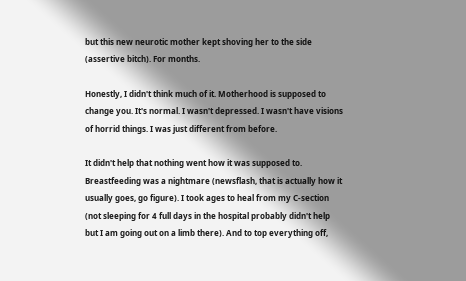but this new neurotic mother kept shoving her to the side (assertive bitch). For months.

Honestly, I didn't think much of it. Motherhood is supposed to change you. It's normal. I wasn't depressed. I wasn't have visions of horrid things. I was just different from before.

It didn't help that nothing went how it was supposed to. Breastfeeding was a nightmare (newsflash, that is actually how it usually goes, go figure). I took ages to heal from my C-section (not sleeping for 4 full days in the hospital probably didn't help but I am going out on a limb there). And to top everything off,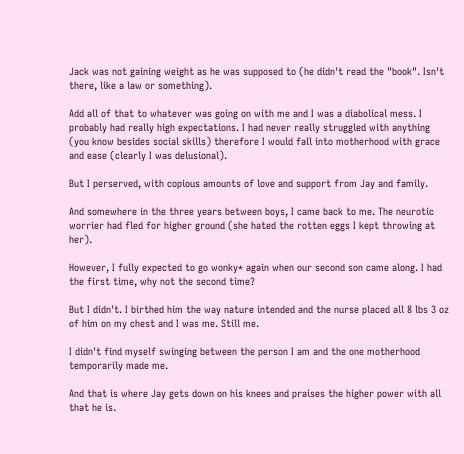Jack was not gaining weight as he was supposed to (he didn't read the "book". Isn't there, like a law or something).

Add all of that to whatever was going on with me and I was a diabolical mess. I probably had really high expectations. I had never really struggled with anything (you know besides social skills) therefore I would fall into motherhood with grace and ease (clearly I was delusional).

But I perserved, with copious amounts of love and support from Jay and family.

And somewhere in the three years between boys, I came back to me. The neurotic worrier had fled for higher ground (she hated the rotten eggs I kept throwing at her).

However, I fully expected to go wonky* again when our second son came along. I had the first time, why not the second time?

But I didn't. I birthed him the way nature intended and the nurse placed all 8 lbs 3 oz of him on my chest and I was me. Still me.

I didn't find myself swinging between the person I am and the one motherhood temporarily made me.

And that is where Jay gets down on his knees and praises the higher power with all that he is.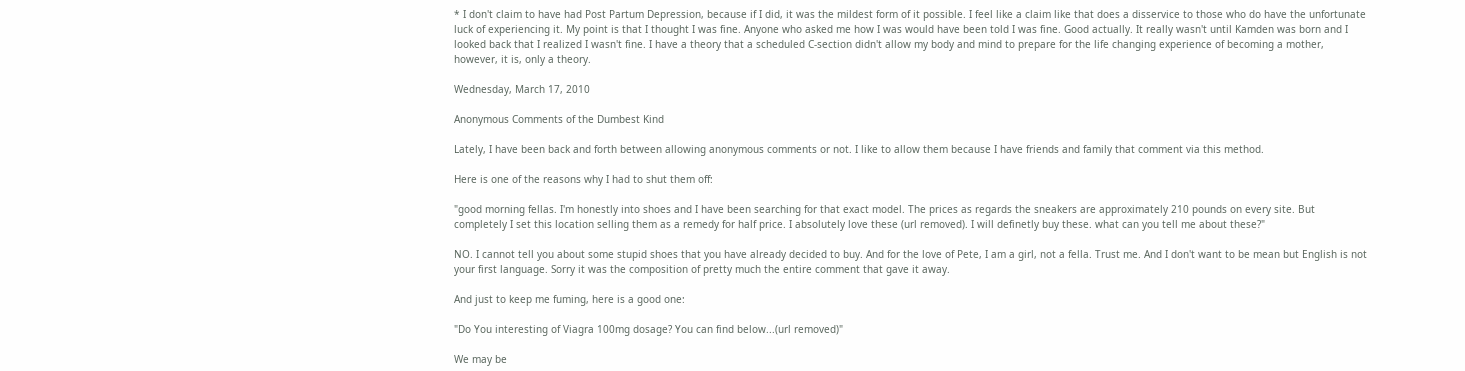* I don't claim to have had Post Partum Depression, because if I did, it was the mildest form of it possible. I feel like a claim like that does a disservice to those who do have the unfortunate luck of experiencing it. My point is that I thought I was fine. Anyone who asked me how I was would have been told I was fine. Good actually. It really wasn't until Kamden was born and I looked back that I realized I wasn't fine. I have a theory that a scheduled C-section didn't allow my body and mind to prepare for the life changing experience of becoming a mother, however, it is, only a theory.

Wednesday, March 17, 2010

Anonymous Comments of the Dumbest Kind

Lately, I have been back and forth between allowing anonymous comments or not. I like to allow them because I have friends and family that comment via this method.

Here is one of the reasons why I had to shut them off:

"good morning fellas. I'm honestly into shoes and I have been searching for that exact model. The prices as regards the sneakers are approximately 210 pounds on every site. But completely I set this location selling them as a remedy for half price. I absolutely love these (url removed). I will definetly buy these. what can you tell me about these?"

NO. I cannot tell you about some stupid shoes that you have already decided to buy. And for the love of Pete, I am a girl, not a fella. Trust me. And I don't want to be mean but English is not your first language. Sorry it was the composition of pretty much the entire comment that gave it away.

And just to keep me fuming, here is a good one:

"Do You interesting of Viagra 100mg dosage? You can find below...(url removed)"

We may be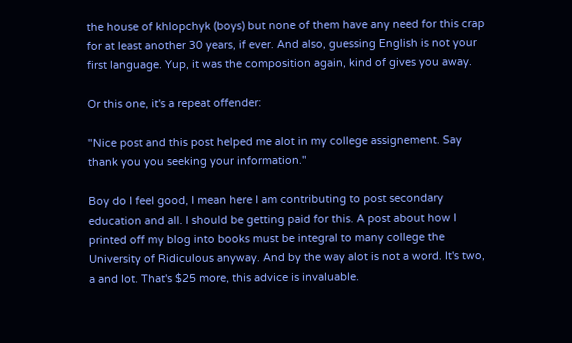the house of khlopchyk (boys) but none of them have any need for this crap for at least another 30 years, if ever. And also, guessing English is not your first language. Yup, it was the composition again, kind of gives you away.

Or this one, it's a repeat offender:

"Nice post and this post helped me alot in my college assignement. Say thank you you seeking your information."

Boy do I feel good, I mean here I am contributing to post secondary education and all. I should be getting paid for this. A post about how I printed off my blog into books must be integral to many college the University of Ridiculous anyway. And by the way alot is not a word. It's two, a and lot. That's $25 more, this advice is invaluable.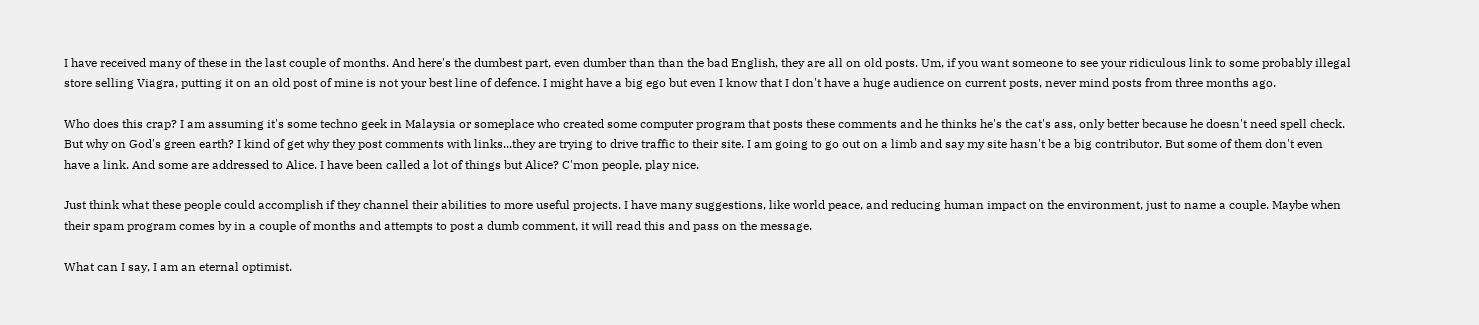I have received many of these in the last couple of months. And here's the dumbest part, even dumber than than the bad English, they are all on old posts. Um, if you want someone to see your ridiculous link to some probably illegal store selling Viagra, putting it on an old post of mine is not your best line of defence. I might have a big ego but even I know that I don't have a huge audience on current posts, never mind posts from three months ago.

Who does this crap? I am assuming it's some techno geek in Malaysia or someplace who created some computer program that posts these comments and he thinks he's the cat's ass, only better because he doesn't need spell check. But why on God's green earth? I kind of get why they post comments with links...they are trying to drive traffic to their site. I am going to go out on a limb and say my site hasn't be a big contributor. But some of them don't even have a link. And some are addressed to Alice. I have been called a lot of things but Alice? C'mon people, play nice.

Just think what these people could accomplish if they channel their abilities to more useful projects. I have many suggestions, like world peace, and reducing human impact on the environment, just to name a couple. Maybe when their spam program comes by in a couple of months and attempts to post a dumb comment, it will read this and pass on the message.

What can I say, I am an eternal optimist.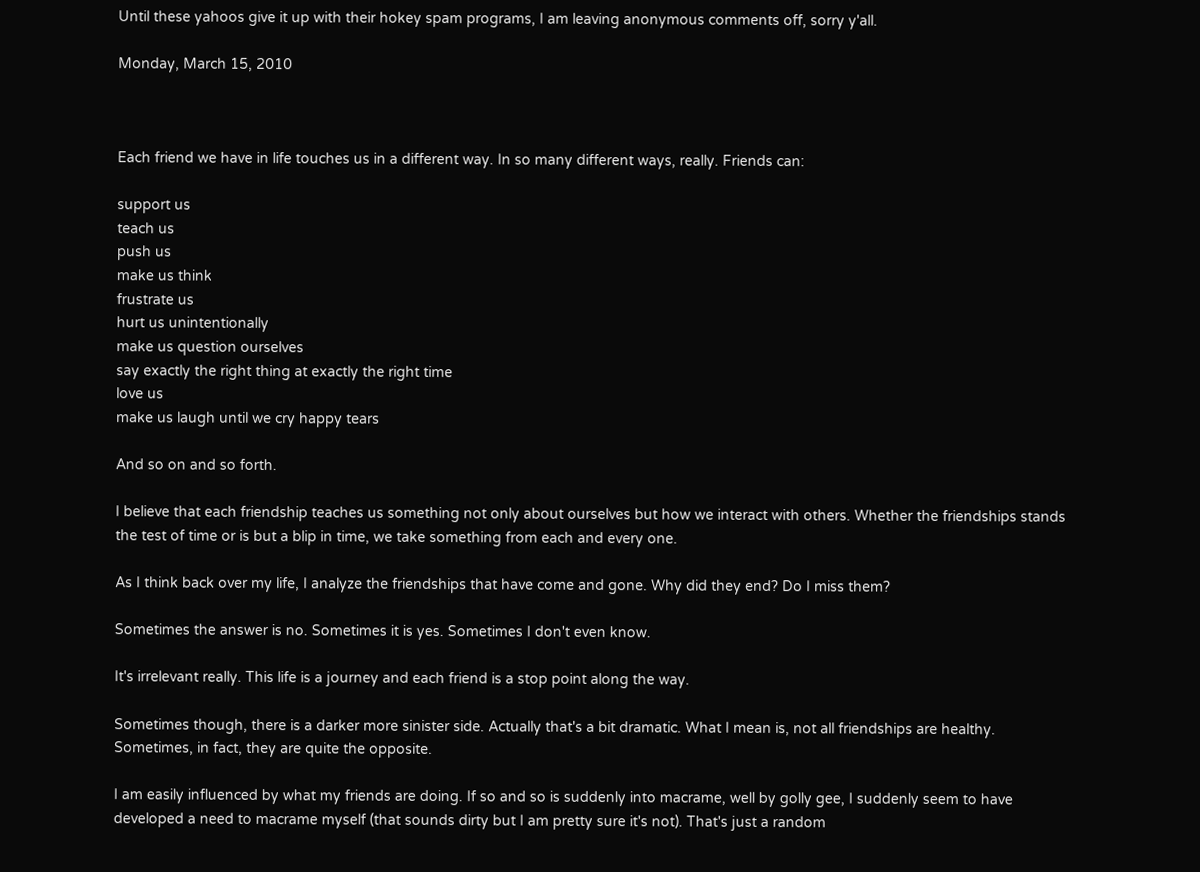Until these yahoos give it up with their hokey spam programs, I am leaving anonymous comments off, sorry y'all.

Monday, March 15, 2010



Each friend we have in life touches us in a different way. In so many different ways, really. Friends can:

support us
teach us
push us
make us think
frustrate us
hurt us unintentionally
make us question ourselves
say exactly the right thing at exactly the right time
love us
make us laugh until we cry happy tears

And so on and so forth.

I believe that each friendship teaches us something not only about ourselves but how we interact with others. Whether the friendships stands the test of time or is but a blip in time, we take something from each and every one.

As I think back over my life, I analyze the friendships that have come and gone. Why did they end? Do I miss them?

Sometimes the answer is no. Sometimes it is yes. Sometimes I don't even know.

It's irrelevant really. This life is a journey and each friend is a stop point along the way.

Sometimes though, there is a darker more sinister side. Actually that's a bit dramatic. What I mean is, not all friendships are healthy. Sometimes, in fact, they are quite the opposite.

I am easily influenced by what my friends are doing. If so and so is suddenly into macrame, well by golly gee, I suddenly seem to have developed a need to macrame myself (that sounds dirty but I am pretty sure it's not). That's just a random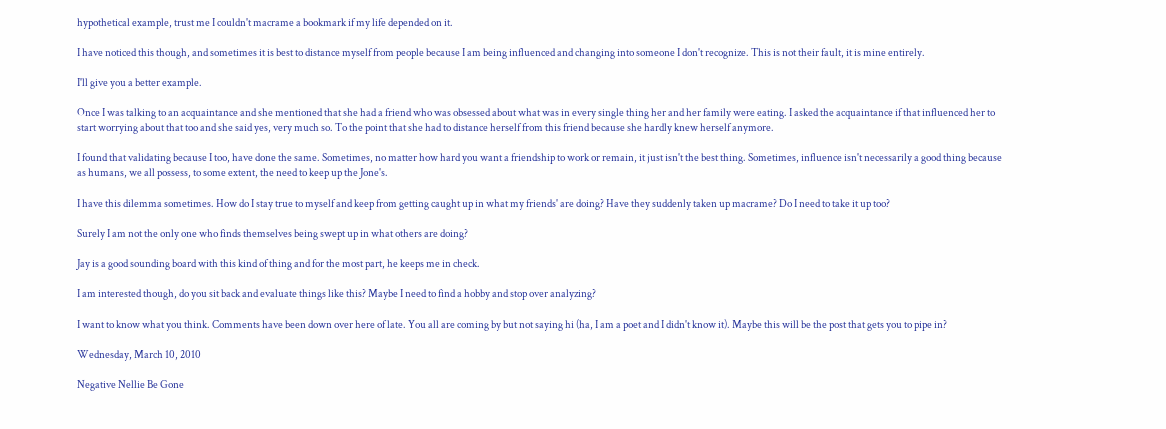hypothetical example, trust me I couldn't macrame a bookmark if my life depended on it.

I have noticed this though, and sometimes it is best to distance myself from people because I am being influenced and changing into someone I don't recognize. This is not their fault, it is mine entirely.

I'll give you a better example.

Once I was talking to an acquaintance and she mentioned that she had a friend who was obsessed about what was in every single thing her and her family were eating. I asked the acquaintance if that influenced her to start worrying about that too and she said yes, very much so. To the point that she had to distance herself from this friend because she hardly knew herself anymore.

I found that validating because I too, have done the same. Sometimes, no matter how hard you want a friendship to work or remain, it just isn't the best thing. Sometimes, influence isn't necessarily a good thing because as humans, we all possess, to some extent, the need to keep up the Jone's.

I have this dilemma sometimes. How do I stay true to myself and keep from getting caught up in what my friends' are doing? Have they suddenly taken up macrame? Do I need to take it up too?

Surely I am not the only one who finds themselves being swept up in what others are doing?

Jay is a good sounding board with this kind of thing and for the most part, he keeps me in check.

I am interested though, do you sit back and evaluate things like this? Maybe I need to find a hobby and stop over analyzing?

I want to know what you think. Comments have been down over here of late. You all are coming by but not saying hi (ha, I am a poet and I didn't know it). Maybe this will be the post that gets you to pipe in?

Wednesday, March 10, 2010

Negative Nellie Be Gone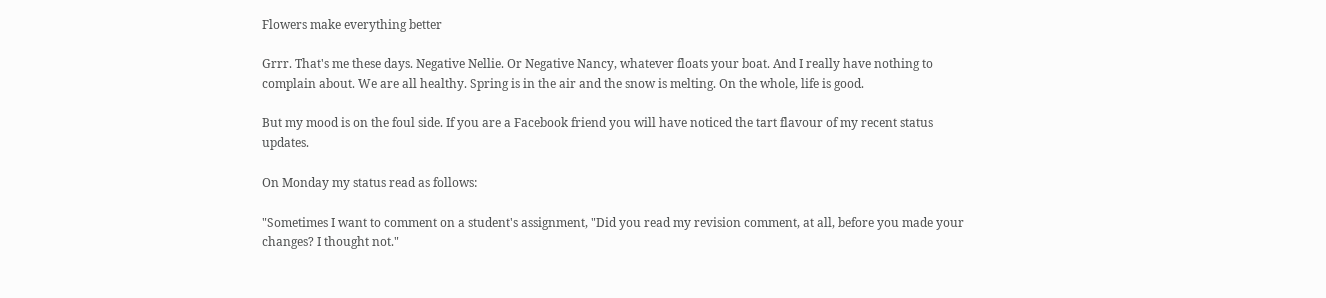Flowers make everything better

Grrr. That's me these days. Negative Nellie. Or Negative Nancy, whatever floats your boat. And I really have nothing to complain about. We are all healthy. Spring is in the air and the snow is melting. On the whole, life is good.

But my mood is on the foul side. If you are a Facebook friend you will have noticed the tart flavour of my recent status updates.

On Monday my status read as follows:

"Sometimes I want to comment on a student's assignment, "Did you read my revision comment, at all, before you made your changes? I thought not."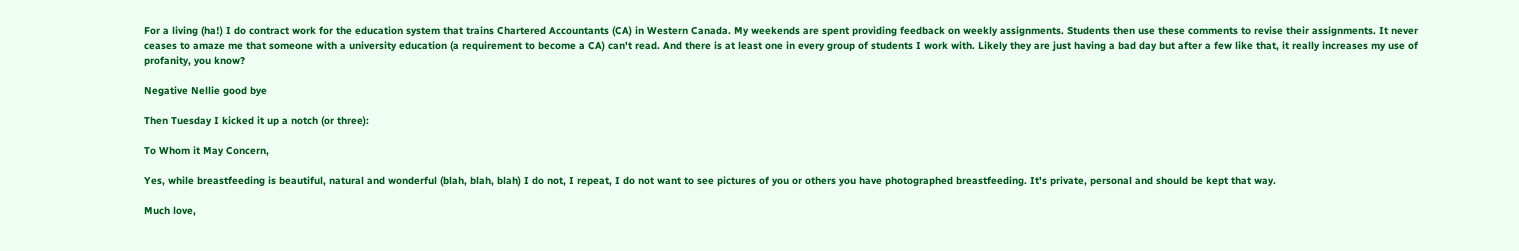For a living (ha!) I do contract work for the education system that trains Chartered Accountants (CA) in Western Canada. My weekends are spent providing feedback on weekly assignments. Students then use these comments to revise their assignments. It never ceases to amaze me that someone with a university education (a requirement to become a CA) can't read. And there is at least one in every group of students I work with. Likely they are just having a bad day but after a few like that, it really increases my use of profanity, you know?

Negative Nellie good bye

Then Tuesday I kicked it up a notch (or three):

To Whom it May Concern,

Yes, while breastfeeding is beautiful, natural and wonderful (blah, blah, blah) I do not, I repeat, I do not want to see pictures of you or others you have photographed breastfeeding. It's private, personal and should be kept that way.

Much love,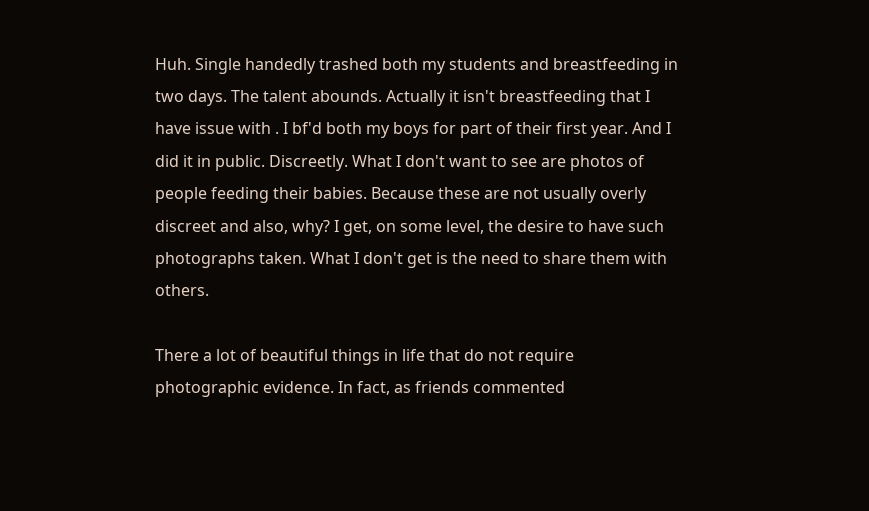Huh. Single handedly trashed both my students and breastfeeding in two days. The talent abounds. Actually it isn't breastfeeding that I have issue with . I bf'd both my boys for part of their first year. And I did it in public. Discreetly. What I don't want to see are photos of people feeding their babies. Because these are not usually overly discreet and also, why? I get, on some level, the desire to have such photographs taken. What I don't get is the need to share them with others.

There a lot of beautiful things in life that do not require photographic evidence. In fact, as friends commented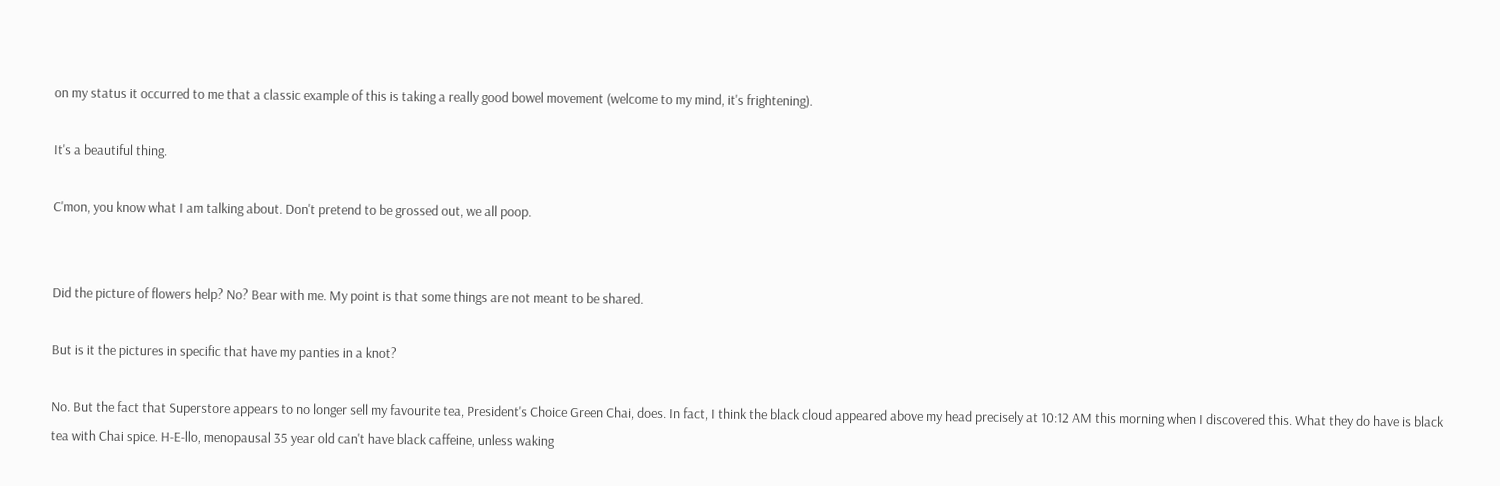on my status it occurred to me that a classic example of this is taking a really good bowel movement (welcome to my mind, it's frightening).

It's a beautiful thing.

C'mon, you know what I am talking about. Don't pretend to be grossed out, we all poop.


Did the picture of flowers help? No? Bear with me. My point is that some things are not meant to be shared.

But is it the pictures in specific that have my panties in a knot?

No. But the fact that Superstore appears to no longer sell my favourite tea, President's Choice Green Chai, does. In fact, I think the black cloud appeared above my head precisely at 10:12 AM this morning when I discovered this. What they do have is black tea with Chai spice. H-E-llo, menopausal 35 year old can't have black caffeine, unless waking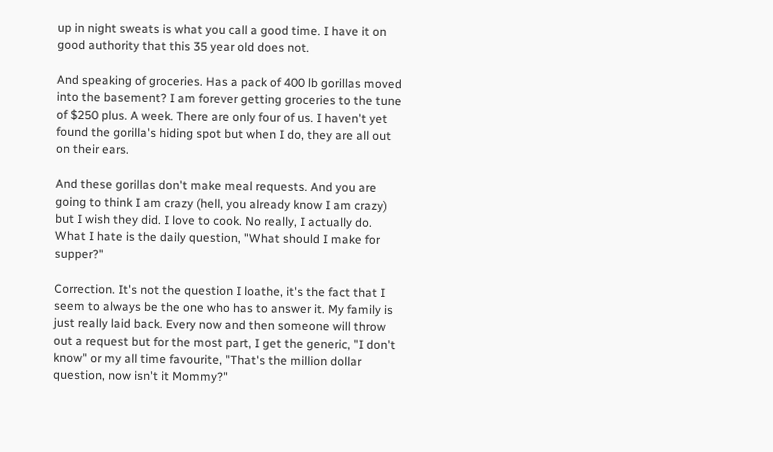up in night sweats is what you call a good time. I have it on good authority that this 35 year old does not.

And speaking of groceries. Has a pack of 400 lb gorillas moved into the basement? I am forever getting groceries to the tune of $250 plus. A week. There are only four of us. I haven't yet found the gorilla's hiding spot but when I do, they are all out on their ears.

And these gorillas don't make meal requests. And you are going to think I am crazy (hell, you already know I am crazy) but I wish they did. I love to cook. No really, I actually do. What I hate is the daily question, "What should I make for supper?"

Correction. It's not the question I loathe, it's the fact that I seem to always be the one who has to answer it. My family is just really laid back. Every now and then someone will throw out a request but for the most part, I get the generic, "I don't know" or my all time favourite, "That's the million dollar question, now isn't it Mommy?"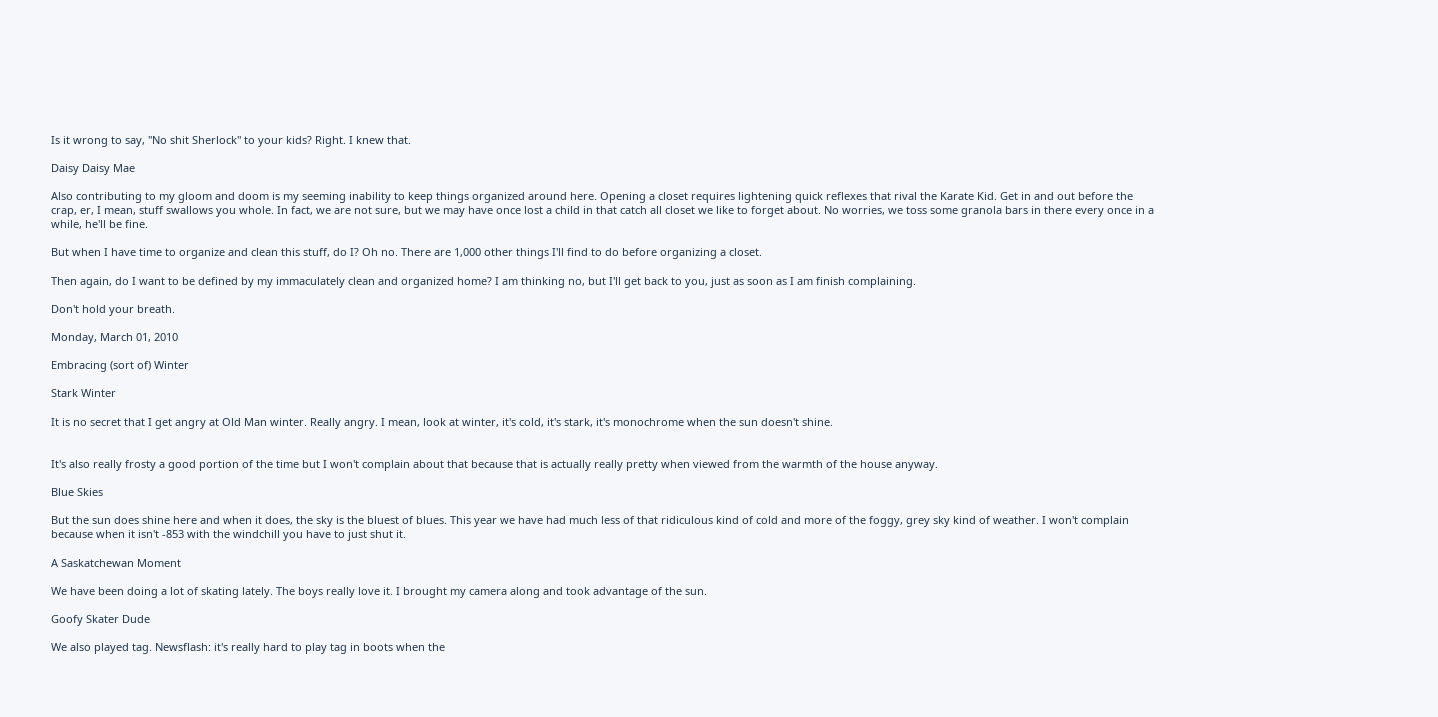Is it wrong to say, "No shit Sherlock" to your kids? Right. I knew that.

Daisy Daisy Mae

Also contributing to my gloom and doom is my seeming inability to keep things organized around here. Opening a closet requires lightening quick reflexes that rival the Karate Kid. Get in and out before the crap, er, I mean, stuff swallows you whole. In fact, we are not sure, but we may have once lost a child in that catch all closet we like to forget about. No worries, we toss some granola bars in there every once in a while, he'll be fine.

But when I have time to organize and clean this stuff, do I? Oh no. There are 1,000 other things I'll find to do before organizing a closet.

Then again, do I want to be defined by my immaculately clean and organized home? I am thinking no, but I'll get back to you, just as soon as I am finish complaining.

Don't hold your breath.

Monday, March 01, 2010

Embracing (sort of) Winter

Stark Winter

It is no secret that I get angry at Old Man winter. Really angry. I mean, look at winter, it's cold, it's stark, it's monochrome when the sun doesn't shine.


It's also really frosty a good portion of the time but I won't complain about that because that is actually really pretty when viewed from the warmth of the house anyway.

Blue Skies

But the sun does shine here and when it does, the sky is the bluest of blues. This year we have had much less of that ridiculous kind of cold and more of the foggy, grey sky kind of weather. I won't complain because when it isn't -853 with the windchill you have to just shut it.

A Saskatchewan Moment

We have been doing a lot of skating lately. The boys really love it. I brought my camera along and took advantage of the sun.

Goofy Skater Dude

We also played tag. Newsflash: it's really hard to play tag in boots when the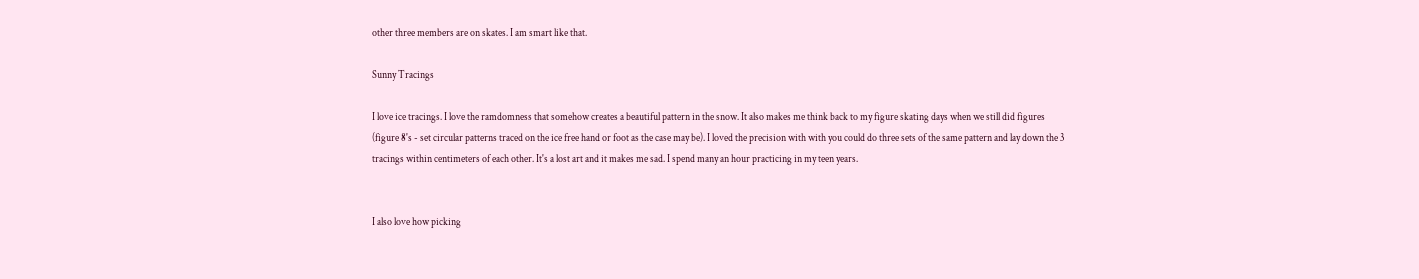other three members are on skates. I am smart like that.

Sunny Tracings

I love ice tracings. I love the ramdomness that somehow creates a beautiful pattern in the snow. It also makes me think back to my figure skating days when we still did figures (figure 8's - set circular patterns traced on the ice free hand or foot as the case may be). I loved the precision with with you could do three sets of the same pattern and lay down the 3 tracings within centimeters of each other. It's a lost art and it makes me sad. I spend many an hour practicing in my teen years.


I also love how picking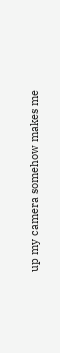up my camera somehow makes me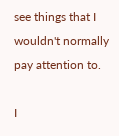see things that I wouldn't normally pay attention to.

I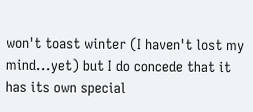won't toast winter (I haven't lost my mind...yet) but I do concede that it has its own special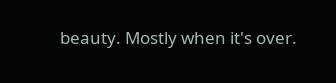beauty. Mostly when it's over.